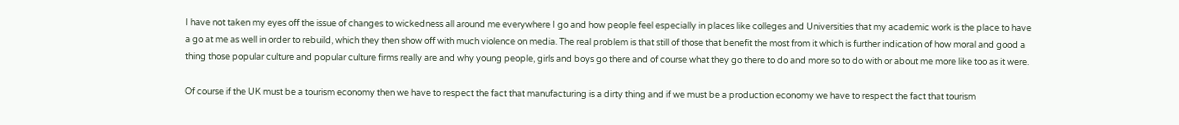I have not taken my eyes off the issue of changes to wickedness all around me everywhere I go and how people feel especially in places like colleges and Universities that my academic work is the place to have a go at me as well in order to rebuild, which they then show off with much violence on media. The real problem is that still of those that benefit the most from it which is further indication of how moral and good a thing those popular culture and popular culture firms really are and why young people, girls and boys go there and of course what they go there to do and more so to do with or about me more like too as it were.

Of course if the UK must be a tourism economy then we have to respect the fact that manufacturing is a dirty thing and if we must be a production economy we have to respect the fact that tourism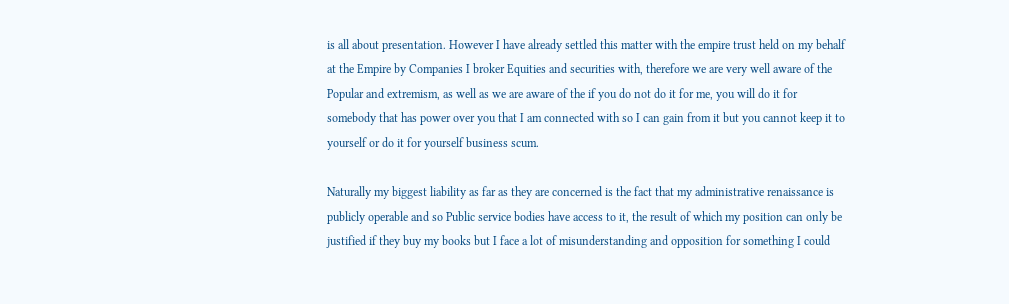is all about presentation. However I have already settled this matter with the empire trust held on my behalf at the Empire by Companies I broker Equities and securities with, therefore we are very well aware of the Popular and extremism, as well as we are aware of the if you do not do it for me, you will do it for somebody that has power over you that I am connected with so I can gain from it but you cannot keep it to yourself or do it for yourself business scum.

Naturally my biggest liability as far as they are concerned is the fact that my administrative renaissance is publicly operable and so Public service bodies have access to it, the result of which my position can only be justified if they buy my books but I face a lot of misunderstanding and opposition for something I could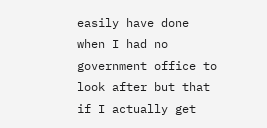easily have done when I had no government office to look after but that if I actually get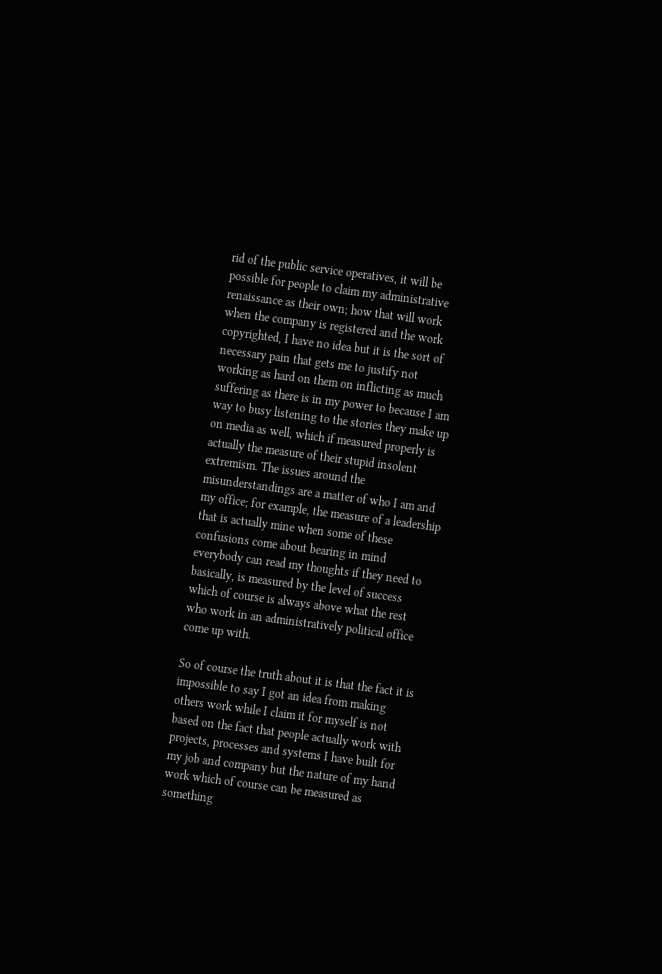rid of the public service operatives, it will be possible for people to claim my administrative renaissance as their own; how that will work when the company is registered and the work copyrighted, I have no idea but it is the sort of necessary pain that gets me to justify not working as hard on them on inflicting as much suffering as there is in my power to because I am way to busy listening to the stories they make up on media as well, which if measured properly is actually the measure of their stupid insolent extremism. The issues around the misunderstandings are a matter of who I am and my office; for example, the measure of a leadership that is actually mine when some of these confusions come about bearing in mind everybody can read my thoughts if they need to basically, is measured by the level of success which of course is always above what the rest who work in an administratively political office come up with.

So of course the truth about it is that the fact it is impossible to say I got an idea from making others work while I claim it for myself is not based on the fact that people actually work with projects, processes and systems I have built for my job and company but the nature of my hand work which of course can be measured as something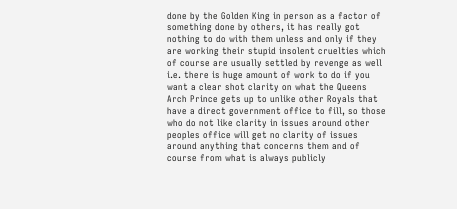done by the Golden King in person as a factor of something done by others, it has really got nothing to do with them unless and only if they are working their stupid insolent cruelties which of course are usually settled by revenge as well i.e. there is huge amount of work to do if you want a clear shot clarity on what the Queens Arch Prince gets up to unlike other Royals that have a direct government office to fill, so those who do not like clarity in issues around other peoples office will get no clarity of issues around anything that concerns them and of course from what is always publicly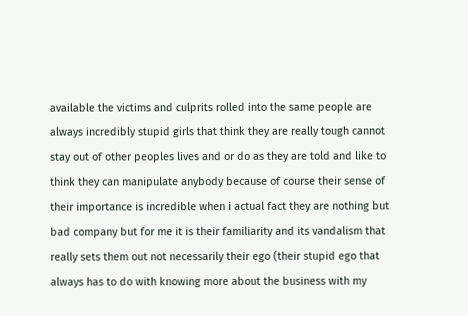available the victims and culprits rolled into the same people are always incredibly stupid girls that think they are really tough cannot stay out of other peoples lives and or do as they are told and like to think they can manipulate anybody because of course their sense of their importance is incredible when i actual fact they are nothing but bad company but for me it is their familiarity and its vandalism that really sets them out not necessarily their ego (their stupid ego that always has to do with knowing more about the business with my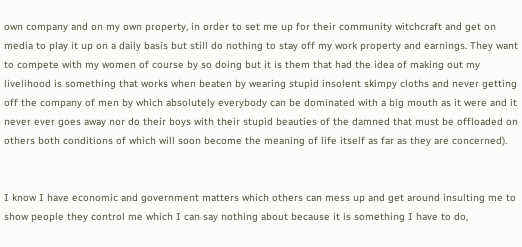own company and on my own property, in order to set me up for their community witchcraft and get on media to play it up on a daily basis but still do nothing to stay off my work property and earnings. They want to compete with my women of course by so doing but it is them that had the idea of making out my livelihood is something that works when beaten by wearing stupid insolent skimpy cloths and never getting off the company of men by which absolutely everybody can be dominated with a big mouth as it were and it never ever goes away nor do their boys with their stupid beauties of the damned that must be offloaded on others both conditions of which will soon become the meaning of life itself as far as they are concerned).


I know I have economic and government matters which others can mess up and get around insulting me to show people they control me which I can say nothing about because it is something I have to do,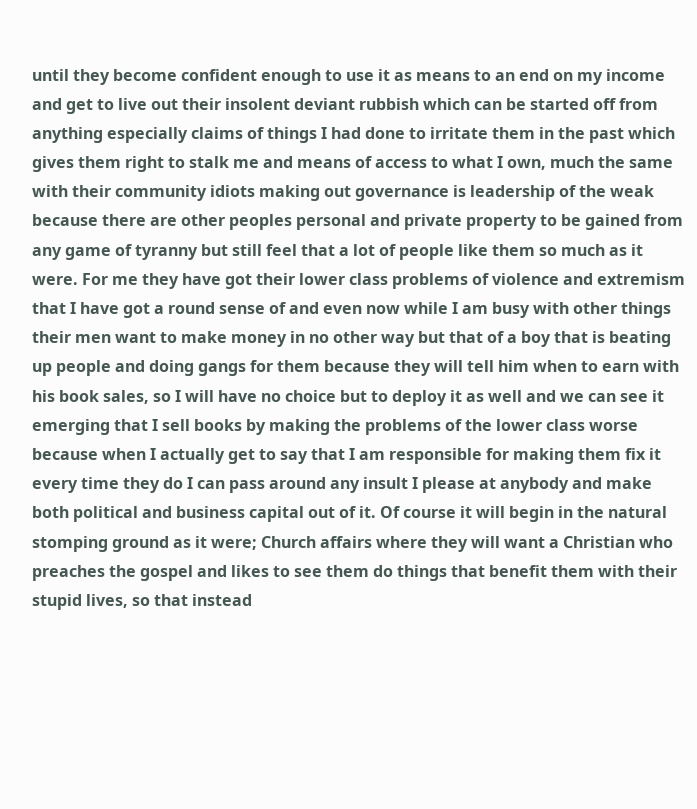until they become confident enough to use it as means to an end on my income and get to live out their insolent deviant rubbish which can be started off from anything especially claims of things I had done to irritate them in the past which gives them right to stalk me and means of access to what I own, much the same with their community idiots making out governance is leadership of the weak because there are other peoples personal and private property to be gained from any game of tyranny but still feel that a lot of people like them so much as it were. For me they have got their lower class problems of violence and extremism that I have got a round sense of and even now while I am busy with other things their men want to make money in no other way but that of a boy that is beating up people and doing gangs for them because they will tell him when to earn with his book sales, so I will have no choice but to deploy it as well and we can see it emerging that I sell books by making the problems of the lower class worse because when I actually get to say that I am responsible for making them fix it every time they do I can pass around any insult I please at anybody and make both political and business capital out of it. Of course it will begin in the natural stomping ground as it were; Church affairs where they will want a Christian who preaches the gospel and likes to see them do things that benefit them with their stupid lives, so that instead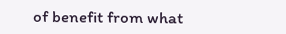of benefit from what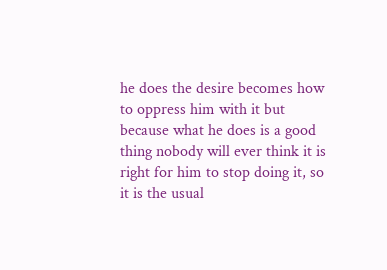he does the desire becomes how to oppress him with it but because what he does is a good thing nobody will ever think it is right for him to stop doing it, so it is the usual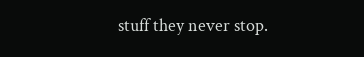stuff they never stop.